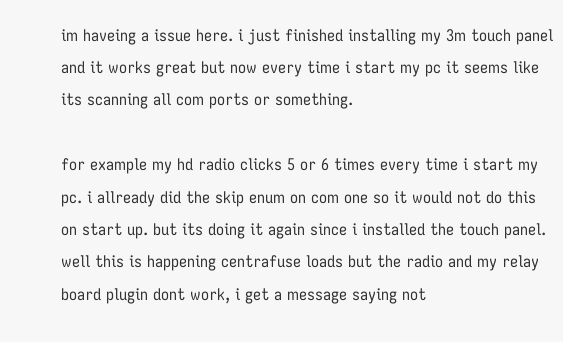im haveing a issue here. i just finished installing my 3m touch panel and it works great but now every time i start my pc it seems like its scanning all com ports or something.

for example my hd radio clicks 5 or 6 times every time i start my pc. i allready did the skip enum on com one so it would not do this on start up. but its doing it again since i installed the touch panel. well this is happening centrafuse loads but the radio and my relay board plugin dont work, i get a message saying not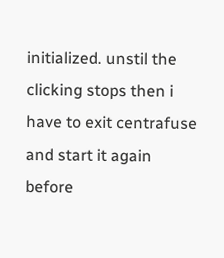initialized. unstil the clicking stops then i have to exit centrafuse and start it again before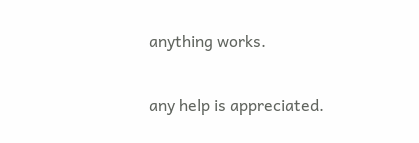anything works.

any help is appreciated.